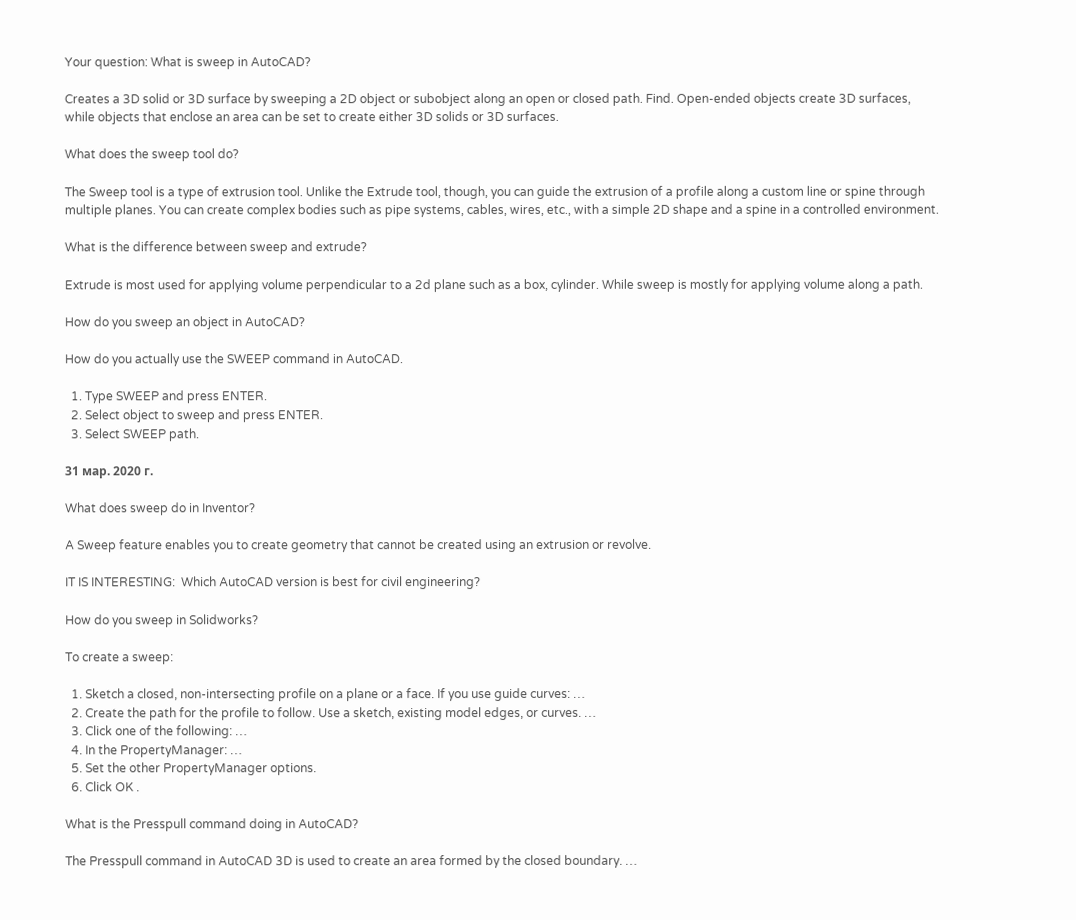Your question: What is sweep in AutoCAD?

Creates a 3D solid or 3D surface by sweeping a 2D object or subobject along an open or closed path. Find. Open-ended objects create 3D surfaces, while objects that enclose an area can be set to create either 3D solids or 3D surfaces.

What does the sweep tool do?

The Sweep tool is a type of extrusion tool. Unlike the Extrude tool, though, you can guide the extrusion of a profile along a custom line or spine through multiple planes. You can create complex bodies such as pipe systems, cables, wires, etc., with a simple 2D shape and a spine in a controlled environment.

What is the difference between sweep and extrude?

Extrude is most used for applying volume perpendicular to a 2d plane such as a box, cylinder. While sweep is mostly for applying volume along a path.

How do you sweep an object in AutoCAD?

How do you actually use the SWEEP command in AutoCAD.

  1. Type SWEEP and press ENTER.
  2. Select object to sweep and press ENTER.
  3. Select SWEEP path.

31 мар. 2020 г.

What does sweep do in Inventor?

A Sweep feature enables you to create geometry that cannot be created using an extrusion or revolve.

IT IS INTERESTING:  Which AutoCAD version is best for civil engineering?

How do you sweep in Solidworks?

To create a sweep:

  1. Sketch a closed, non-intersecting profile on a plane or a face. If you use guide curves: …
  2. Create the path for the profile to follow. Use a sketch, existing model edges, or curves. …
  3. Click one of the following: …
  4. In the PropertyManager: …
  5. Set the other PropertyManager options.
  6. Click OK .

What is the Presspull command doing in AutoCAD?

The Presspull command in AutoCAD 3D is used to create an area formed by the closed boundary. …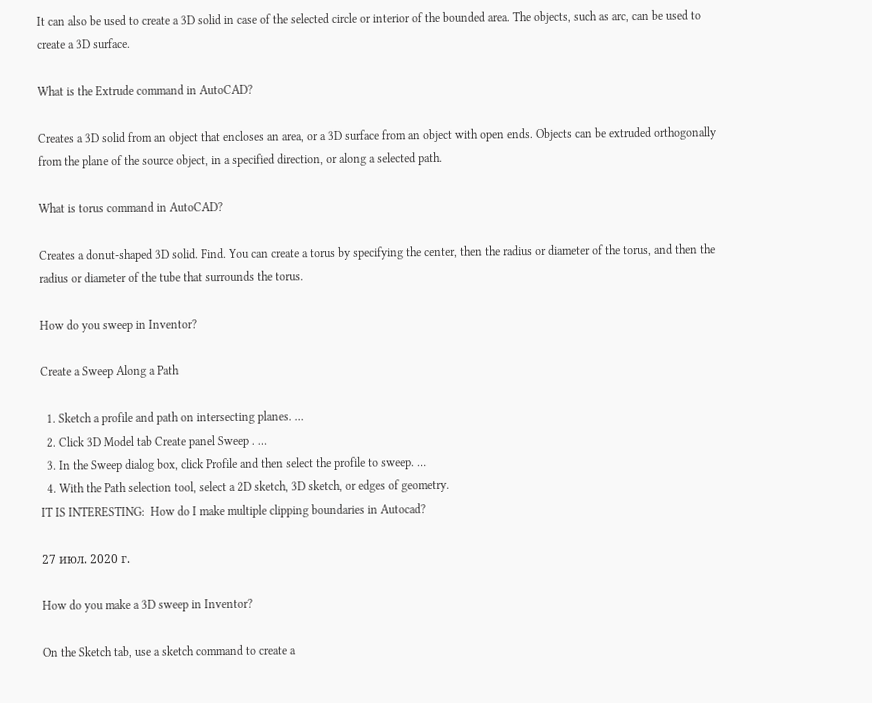It can also be used to create a 3D solid in case of the selected circle or interior of the bounded area. The objects, such as arc, can be used to create a 3D surface.

What is the Extrude command in AutoCAD?

Creates a 3D solid from an object that encloses an area, or a 3D surface from an object with open ends. Objects can be extruded orthogonally from the plane of the source object, in a specified direction, or along a selected path.

What is torus command in AutoCAD?

Creates a donut-shaped 3D solid. Find. You can create a torus by specifying the center, then the radius or diameter of the torus, and then the radius or diameter of the tube that surrounds the torus.

How do you sweep in Inventor?

Create a Sweep Along a Path

  1. Sketch a profile and path on intersecting planes. …
  2. Click 3D Model tab Create panel Sweep . …
  3. In the Sweep dialog box, click Profile and then select the profile to sweep. …
  4. With the Path selection tool, select a 2D sketch, 3D sketch, or edges of geometry.
IT IS INTERESTING:  How do I make multiple clipping boundaries in Autocad?

27 июл. 2020 г.

How do you make a 3D sweep in Inventor?

On the Sketch tab, use a sketch command to create a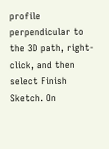profile perpendicular to the 3D path, right-click, and then select Finish Sketch. On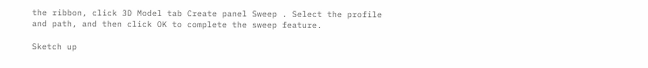the ribbon, click 3D Model tab Create panel Sweep . Select the profile and path, and then click OK to complete the sweep feature.

Sketch up